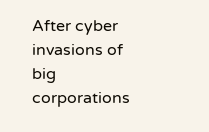After cyber invasions of big corporations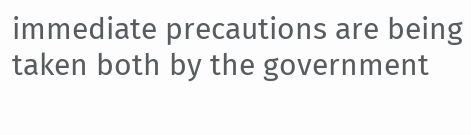immediate precautions are being taken both by the government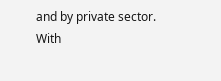and by private sector.
With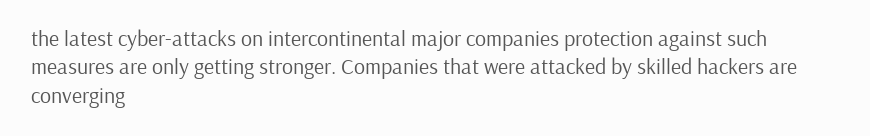the latest cyber-attacks on intercontinental major companies protection against such measures are only getting stronger. Companies that were attacked by skilled hackers are converging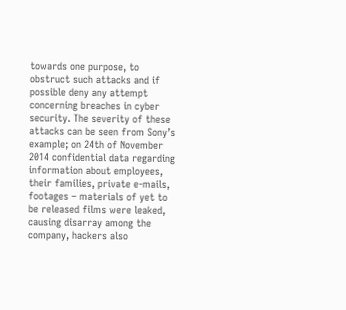towards one purpose, to obstruct such attacks and if possible deny any attempt concerning breaches in cyber security. The severity of these attacks can be seen from Sony’s example; on 24th of November 2014 confidential data regarding information about employees, their families, private e-mails, footages – materials of yet to be released films were leaked, causing disarray among the company, hackers also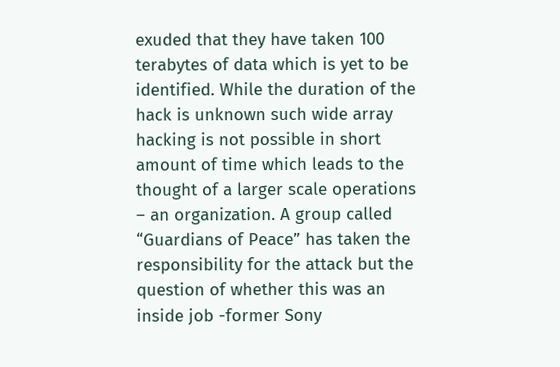exuded that they have taken 100 terabytes of data which is yet to be identified. While the duration of the hack is unknown such wide array hacking is not possible in short amount of time which leads to the thought of a larger scale operations – an organization. A group called “Guardians of Peace” has taken the responsibility for the attack but the question of whether this was an inside job -former Sony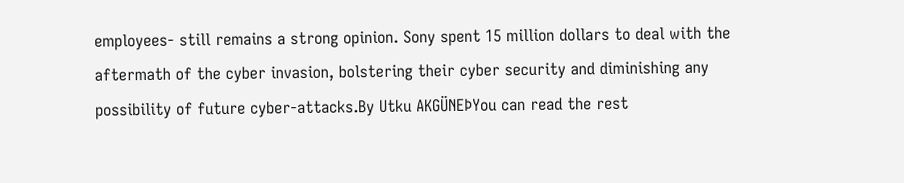employees- still remains a strong opinion. Sony spent 15 million dollars to deal with the aftermath of the cyber invasion, bolstering their cyber security and diminishing any possibility of future cyber-attacks.By Utku AKGÜNEÞYou can read the rest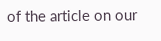of the article on our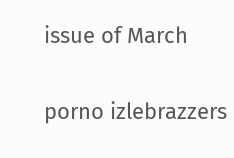issue of March

porno izlebrazzers